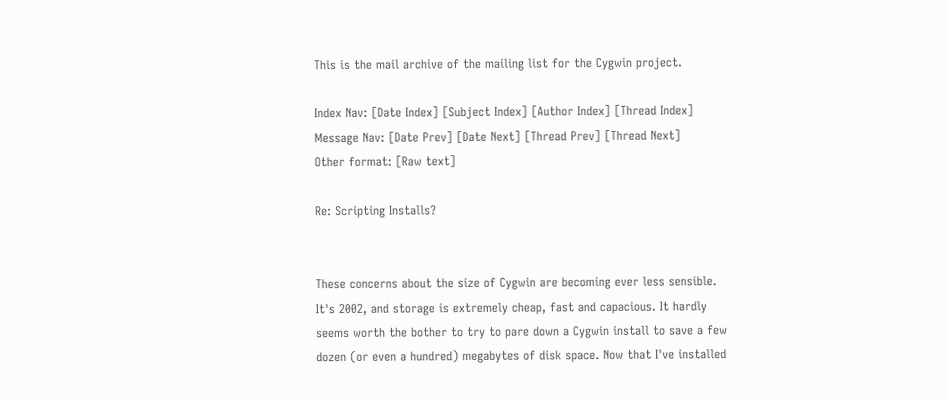This is the mail archive of the mailing list for the Cygwin project.

Index Nav: [Date Index] [Subject Index] [Author Index] [Thread Index]
Message Nav: [Date Prev] [Date Next] [Thread Prev] [Thread Next]
Other format: [Raw text]

Re: Scripting Installs?


These concerns about the size of Cygwin are becoming ever less sensible.
It's 2002, and storage is extremely cheap, fast and capacious. It hardly
seems worth the bother to try to pare down a Cygwin install to save a few
dozen (or even a hundred) megabytes of disk space. Now that I've installed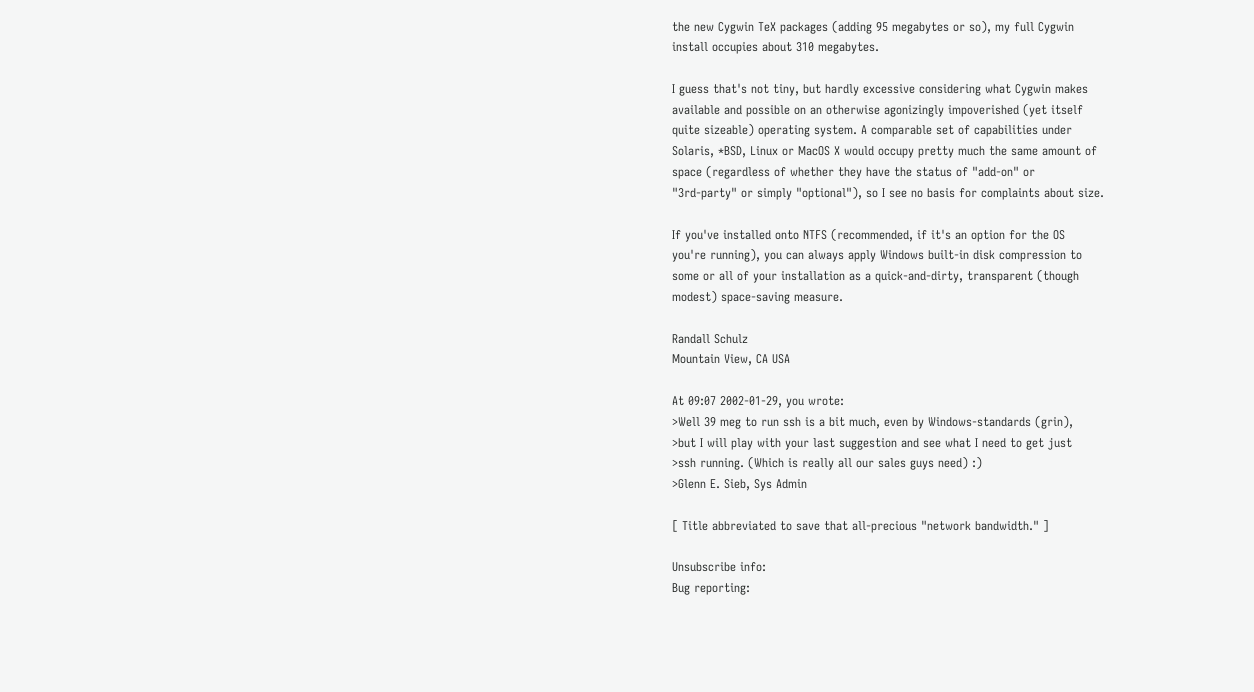the new Cygwin TeX packages (adding 95 megabytes or so), my full Cygwin
install occupies about 310 megabytes.

I guess that's not tiny, but hardly excessive considering what Cygwin makes
available and possible on an otherwise agonizingly impoverished (yet itself
quite sizeable) operating system. A comparable set of capabilities under
Solaris, *BSD, Linux or MacOS X would occupy pretty much the same amount of
space (regardless of whether they have the status of "add-on" or
"3rd-party" or simply "optional"), so I see no basis for complaints about size.

If you've installed onto NTFS (recommended, if it's an option for the OS
you're running), you can always apply Windows built-in disk compression to
some or all of your installation as a quick-and-dirty, transparent (though
modest) space-saving measure.

Randall Schulz
Mountain View, CA USA

At 09:07 2002-01-29, you wrote:
>Well 39 meg to run ssh is a bit much, even by Windows-standards (grin),
>but I will play with your last suggestion and see what I need to get just
>ssh running. (Which is really all our sales guys need) :)
>Glenn E. Sieb, Sys Admin

[ Title abbreviated to save that all-precious "network bandwidth." ]

Unsubscribe info:
Bug reporting: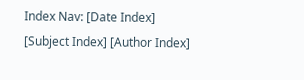Index Nav: [Date Index] [Subject Index] [Author Index]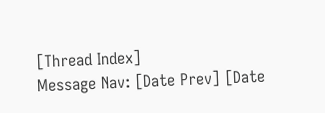[Thread Index]
Message Nav: [Date Prev] [Date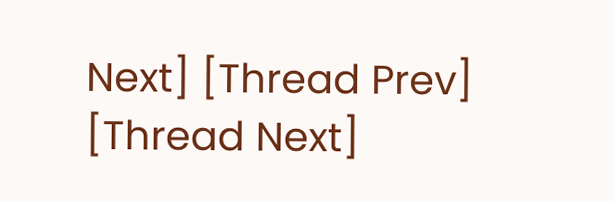Next] [Thread Prev] [Thread Next]